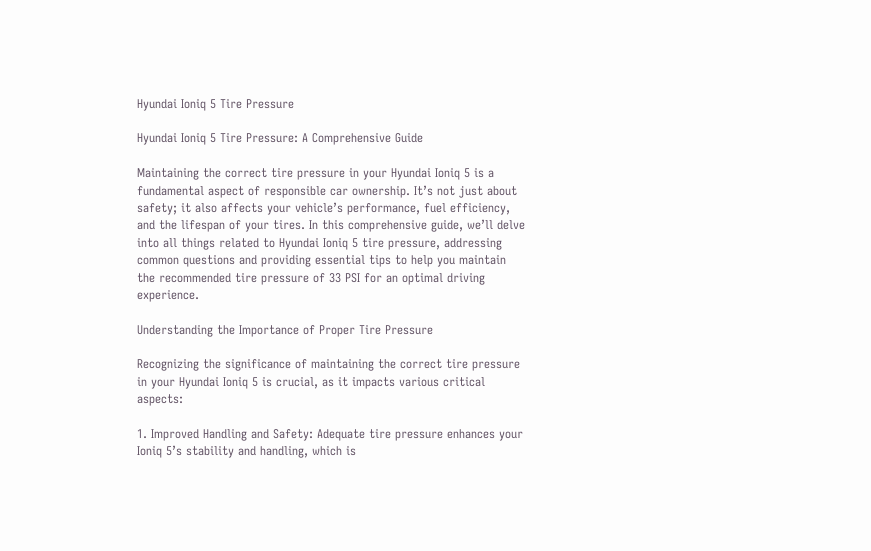Hyundai Ioniq 5 Tire Pressure

Hyundai Ioniq 5 Tire Pressure: A Comprehensive Guide

Maintaining the correct tire pressure in your Hyundai Ioniq 5 is a fundamental aspect of responsible car ownership. It’s not just about safety; it also affects your vehicle’s performance, fuel efficiency, and the lifespan of your tires. In this comprehensive guide, we’ll delve into all things related to Hyundai Ioniq 5 tire pressure, addressing common questions and providing essential tips to help you maintain the recommended tire pressure of 33 PSI for an optimal driving experience.

Understanding the Importance of Proper Tire Pressure

Recognizing the significance of maintaining the correct tire pressure in your Hyundai Ioniq 5 is crucial, as it impacts various critical aspects:

1. Improved Handling and Safety: Adequate tire pressure enhances your Ioniq 5’s stability and handling, which is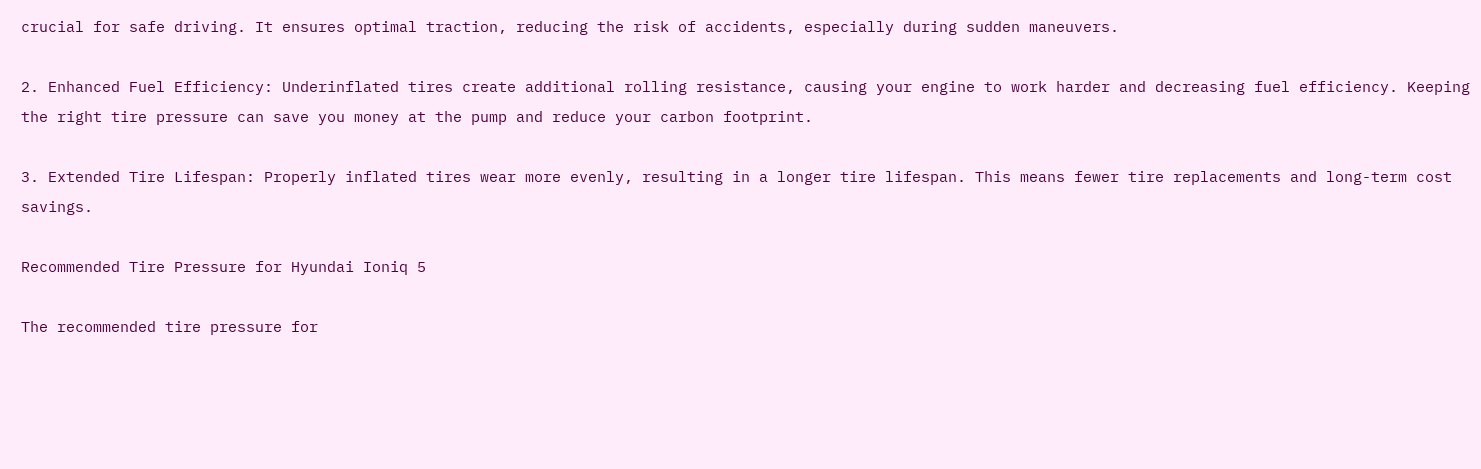crucial for safe driving. It ensures optimal traction, reducing the risk of accidents, especially during sudden maneuvers.

2. Enhanced Fuel Efficiency: Underinflated tires create additional rolling resistance, causing your engine to work harder and decreasing fuel efficiency. Keeping the right tire pressure can save you money at the pump and reduce your carbon footprint.

3. Extended Tire Lifespan: Properly inflated tires wear more evenly, resulting in a longer tire lifespan. This means fewer tire replacements and long-term cost savings.

Recommended Tire Pressure for Hyundai Ioniq 5

The recommended tire pressure for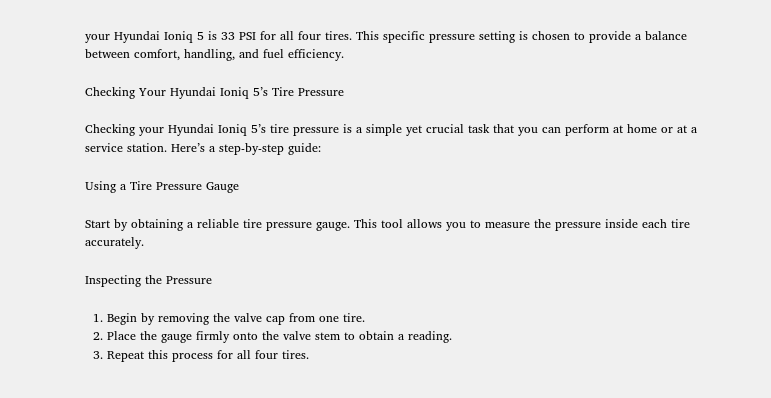your Hyundai Ioniq 5 is 33 PSI for all four tires. This specific pressure setting is chosen to provide a balance between comfort, handling, and fuel efficiency.

Checking Your Hyundai Ioniq 5’s Tire Pressure

Checking your Hyundai Ioniq 5’s tire pressure is a simple yet crucial task that you can perform at home or at a service station. Here’s a step-by-step guide:

Using a Tire Pressure Gauge

Start by obtaining a reliable tire pressure gauge. This tool allows you to measure the pressure inside each tire accurately.

Inspecting the Pressure

  1. Begin by removing the valve cap from one tire.
  2. Place the gauge firmly onto the valve stem to obtain a reading.
  3. Repeat this process for all four tires.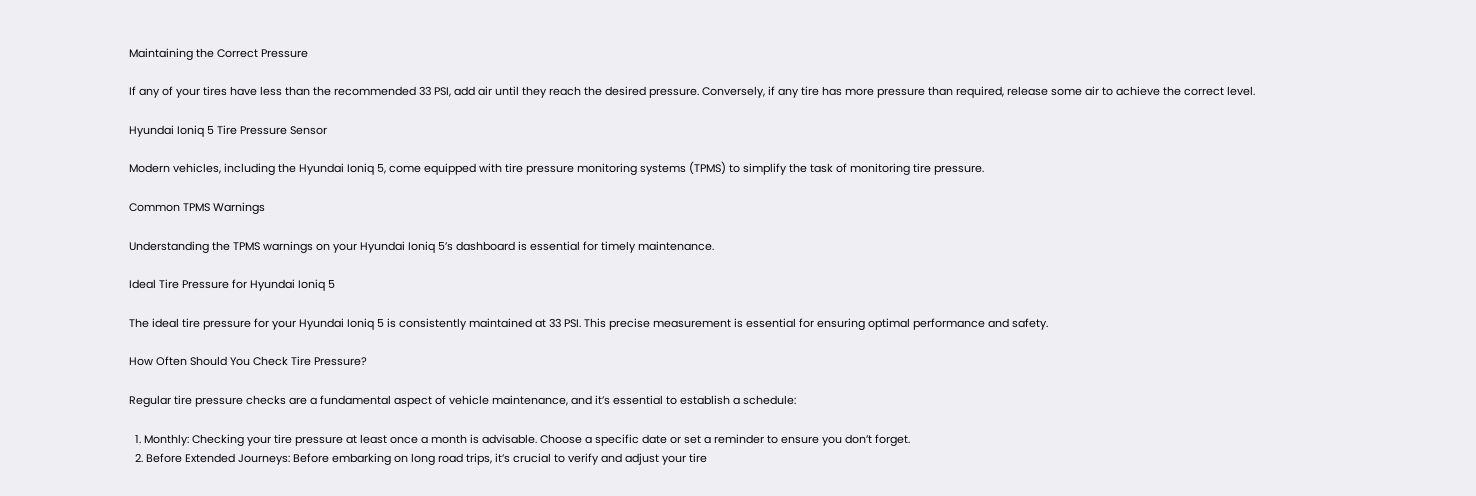Maintaining the Correct Pressure

If any of your tires have less than the recommended 33 PSI, add air until they reach the desired pressure. Conversely, if any tire has more pressure than required, release some air to achieve the correct level.

Hyundai Ioniq 5 Tire Pressure Sensor

Modern vehicles, including the Hyundai Ioniq 5, come equipped with tire pressure monitoring systems (TPMS) to simplify the task of monitoring tire pressure.

Common TPMS Warnings

Understanding the TPMS warnings on your Hyundai Ioniq 5’s dashboard is essential for timely maintenance.

Ideal Tire Pressure for Hyundai Ioniq 5

The ideal tire pressure for your Hyundai Ioniq 5 is consistently maintained at 33 PSI. This precise measurement is essential for ensuring optimal performance and safety.

How Often Should You Check Tire Pressure?

Regular tire pressure checks are a fundamental aspect of vehicle maintenance, and it’s essential to establish a schedule:

  1. Monthly: Checking your tire pressure at least once a month is advisable. Choose a specific date or set a reminder to ensure you don’t forget.
  2. Before Extended Journeys: Before embarking on long road trips, it’s crucial to verify and adjust your tire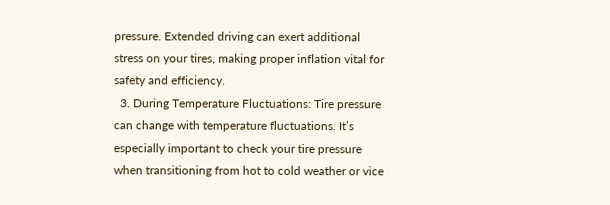pressure. Extended driving can exert additional stress on your tires, making proper inflation vital for safety and efficiency.
  3. During Temperature Fluctuations: Tire pressure can change with temperature fluctuations. It’s especially important to check your tire pressure when transitioning from hot to cold weather or vice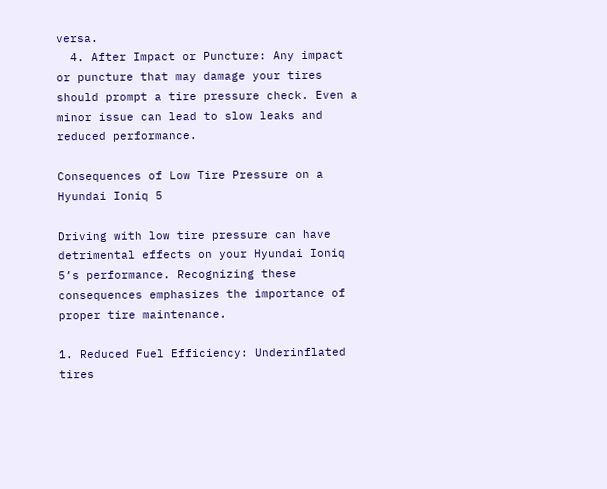versa.
  4. After Impact or Puncture: Any impact or puncture that may damage your tires should prompt a tire pressure check. Even a minor issue can lead to slow leaks and reduced performance.

Consequences of Low Tire Pressure on a Hyundai Ioniq 5

Driving with low tire pressure can have detrimental effects on your Hyundai Ioniq 5’s performance. Recognizing these consequences emphasizes the importance of proper tire maintenance.

1. Reduced Fuel Efficiency: Underinflated tires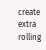create extra rolling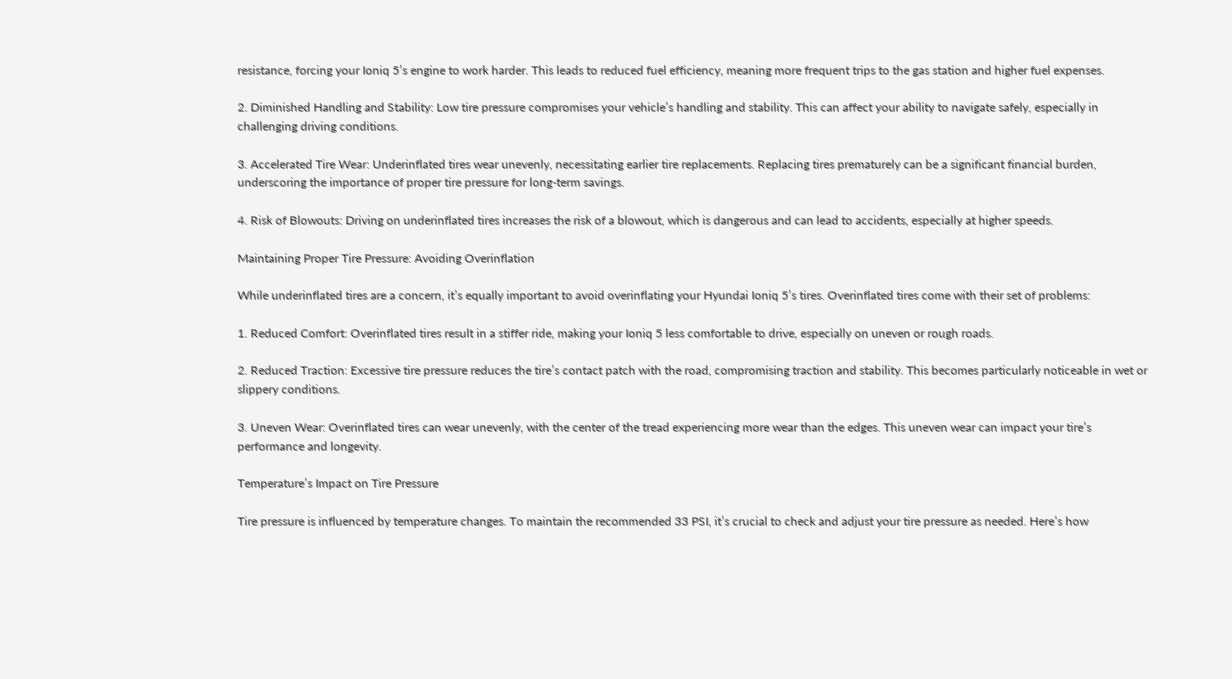resistance, forcing your Ioniq 5’s engine to work harder. This leads to reduced fuel efficiency, meaning more frequent trips to the gas station and higher fuel expenses.

2. Diminished Handling and Stability: Low tire pressure compromises your vehicle’s handling and stability. This can affect your ability to navigate safely, especially in challenging driving conditions.

3. Accelerated Tire Wear: Underinflated tires wear unevenly, necessitating earlier tire replacements. Replacing tires prematurely can be a significant financial burden, underscoring the importance of proper tire pressure for long-term savings.

4. Risk of Blowouts: Driving on underinflated tires increases the risk of a blowout, which is dangerous and can lead to accidents, especially at higher speeds.

Maintaining Proper Tire Pressure: Avoiding Overinflation

While underinflated tires are a concern, it’s equally important to avoid overinflating your Hyundai Ioniq 5’s tires. Overinflated tires come with their set of problems:

1. Reduced Comfort: Overinflated tires result in a stiffer ride, making your Ioniq 5 less comfortable to drive, especially on uneven or rough roads.

2. Reduced Traction: Excessive tire pressure reduces the tire’s contact patch with the road, compromising traction and stability. This becomes particularly noticeable in wet or slippery conditions.

3. Uneven Wear: Overinflated tires can wear unevenly, with the center of the tread experiencing more wear than the edges. This uneven wear can impact your tire’s performance and longevity.

Temperature’s Impact on Tire Pressure

Tire pressure is influenced by temperature changes. To maintain the recommended 33 PSI, it’s crucial to check and adjust your tire pressure as needed. Here’s how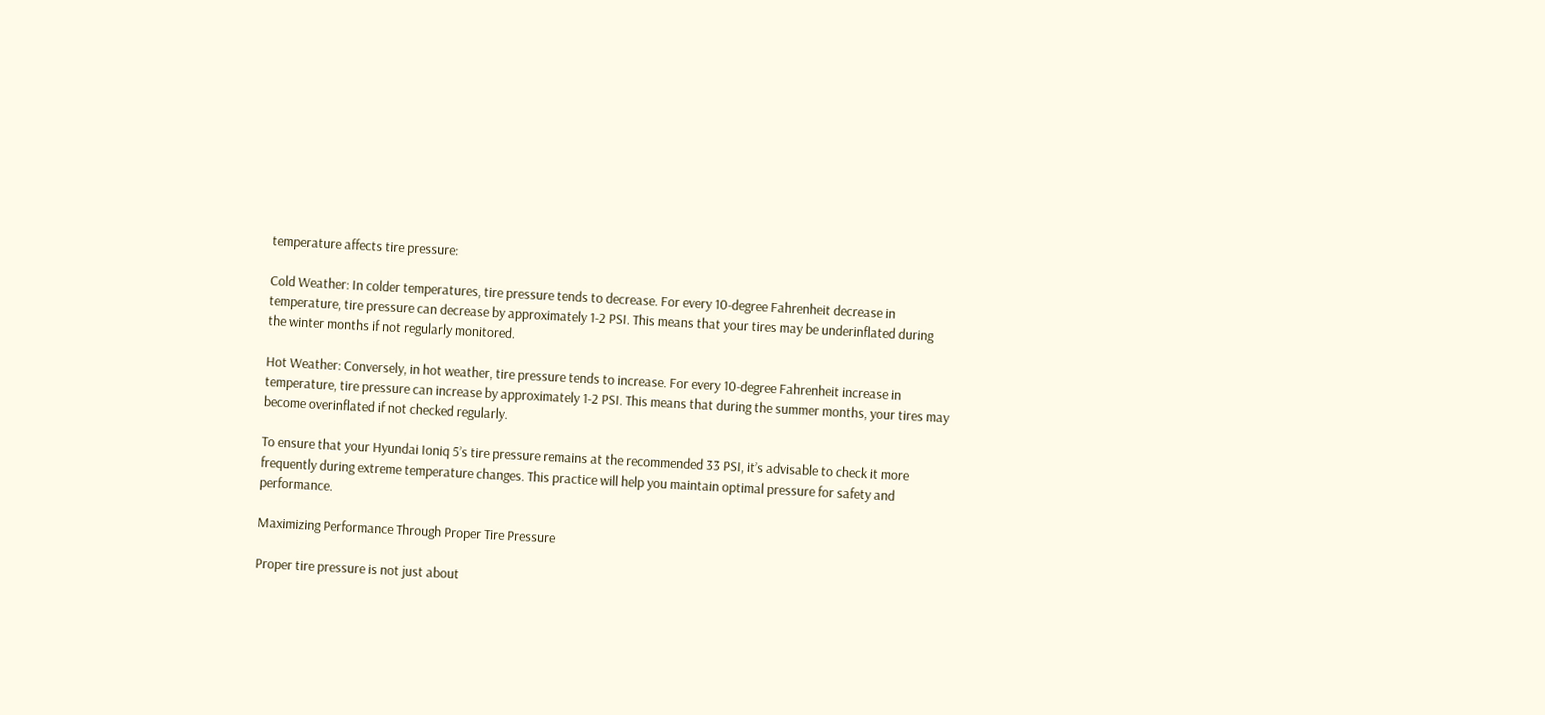temperature affects tire pressure:

Cold Weather: In colder temperatures, tire pressure tends to decrease. For every 10-degree Fahrenheit decrease in temperature, tire pressure can decrease by approximately 1-2 PSI. This means that your tires may be underinflated during the winter months if not regularly monitored.

Hot Weather: Conversely, in hot weather, tire pressure tends to increase. For every 10-degree Fahrenheit increase in temperature, tire pressure can increase by approximately 1-2 PSI. This means that during the summer months, your tires may become overinflated if not checked regularly.

To ensure that your Hyundai Ioniq 5’s tire pressure remains at the recommended 33 PSI, it’s advisable to check it more frequently during extreme temperature changes. This practice will help you maintain optimal pressure for safety and performance.

Maximizing Performance Through Proper Tire Pressure

Proper tire pressure is not just about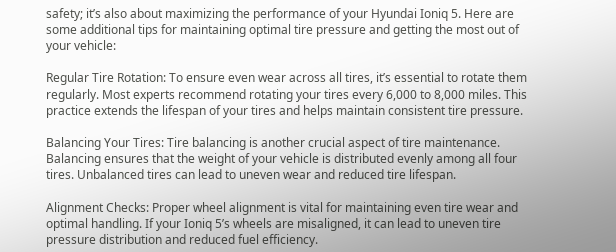safety; it’s also about maximizing the performance of your Hyundai Ioniq 5. Here are some additional tips for maintaining optimal tire pressure and getting the most out of your vehicle:

Regular Tire Rotation: To ensure even wear across all tires, it’s essential to rotate them regularly. Most experts recommend rotating your tires every 6,000 to 8,000 miles. This practice extends the lifespan of your tires and helps maintain consistent tire pressure.

Balancing Your Tires: Tire balancing is another crucial aspect of tire maintenance. Balancing ensures that the weight of your vehicle is distributed evenly among all four tires. Unbalanced tires can lead to uneven wear and reduced tire lifespan.

Alignment Checks: Proper wheel alignment is vital for maintaining even tire wear and optimal handling. If your Ioniq 5’s wheels are misaligned, it can lead to uneven tire pressure distribution and reduced fuel efficiency.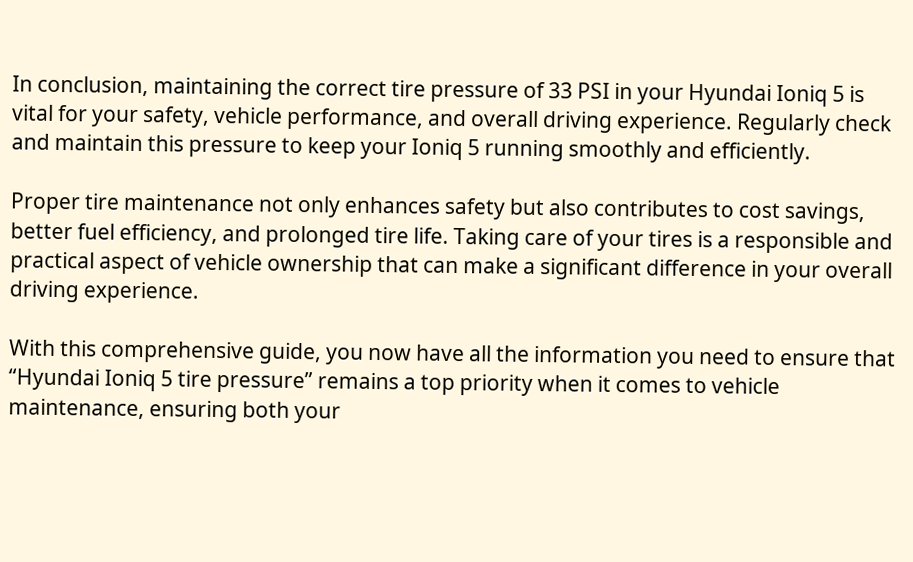In conclusion, maintaining the correct tire pressure of 33 PSI in your Hyundai Ioniq 5 is vital for your safety, vehicle performance, and overall driving experience. Regularly check and maintain this pressure to keep your Ioniq 5 running smoothly and efficiently.

Proper tire maintenance not only enhances safety but also contributes to cost savings, better fuel efficiency, and prolonged tire life. Taking care of your tires is a responsible and practical aspect of vehicle ownership that can make a significant difference in your overall driving experience.

With this comprehensive guide, you now have all the information you need to ensure that “Hyundai Ioniq 5 tire pressure” remains a top priority when it comes to vehicle maintenance, ensuring both your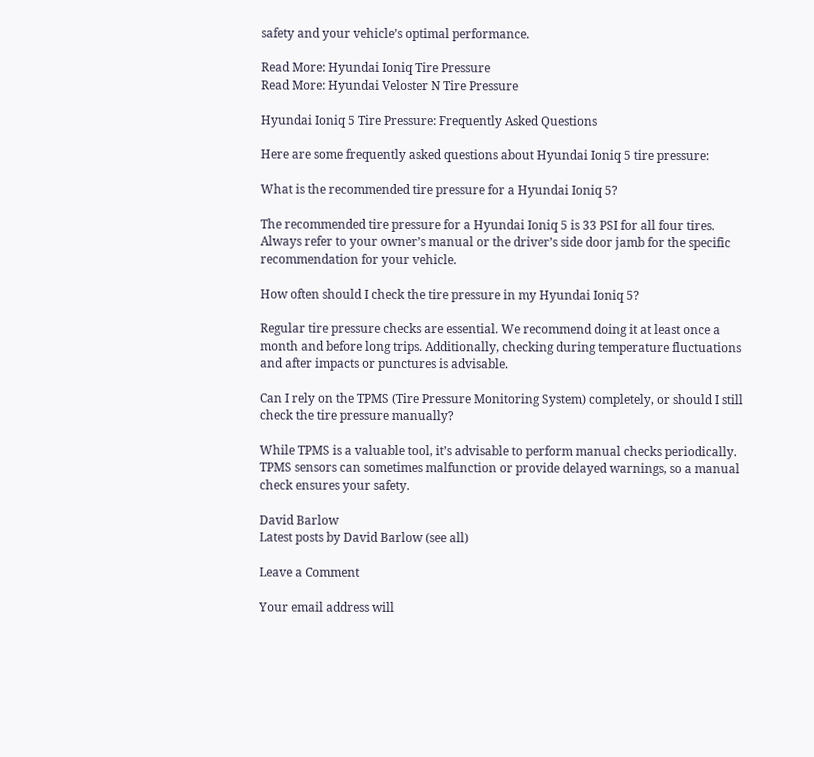safety and your vehicle’s optimal performance.

Read More: Hyundai Ioniq Tire Pressure
Read More: Hyundai Veloster N Tire Pressure

Hyundai Ioniq 5 Tire Pressure: Frequently Asked Questions

Here are some frequently asked questions about Hyundai Ioniq 5 tire pressure:

What is the recommended tire pressure for a Hyundai Ioniq 5?

The recommended tire pressure for a Hyundai Ioniq 5 is 33 PSI for all four tires. Always refer to your owner’s manual or the driver’s side door jamb for the specific recommendation for your vehicle.

How often should I check the tire pressure in my Hyundai Ioniq 5?

Regular tire pressure checks are essential. We recommend doing it at least once a month and before long trips. Additionally, checking during temperature fluctuations and after impacts or punctures is advisable.

Can I rely on the TPMS (Tire Pressure Monitoring System) completely, or should I still check the tire pressure manually?

While TPMS is a valuable tool, it’s advisable to perform manual checks periodically. TPMS sensors can sometimes malfunction or provide delayed warnings, so a manual check ensures your safety.

David Barlow
Latest posts by David Barlow (see all)

Leave a Comment

Your email address will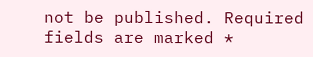not be published. Required fields are marked *